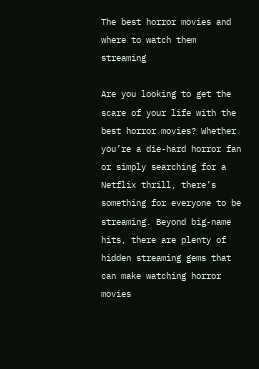The best horror movies and where to watch them streaming

Are you looking to get the scare of your life with the best horror movies? Whether you’re a die-hard horror fan or simply searching for a Netflix thrill, there’s something for everyone to be streaming. Beyond big-name hits, there are plenty of hidden streaming gems that can make watching horror movies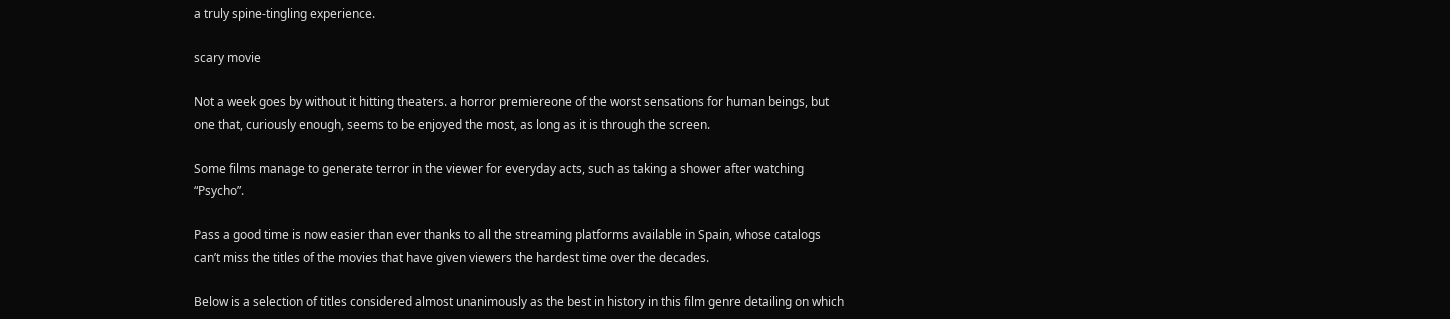a truly spine-tingling experience.

scary movie

Not a week goes by without it hitting theaters. a horror premiereone of the worst sensations for human beings, but one that, curiously enough, seems to be enjoyed the most, as long as it is through the screen.

Some films manage to generate terror in the viewer for everyday acts, such as taking a shower after watching “Psycho”.

Pass a good time is now easier than ever thanks to all the streaming platforms available in Spain, whose catalogs can’t miss the titles of the movies that have given viewers the hardest time over the decades.

Below is a selection of titles considered almost unanimously as the best in history in this film genre detailing on which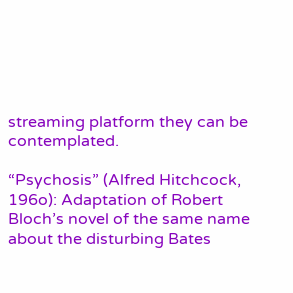streaming platform they can be contemplated.

“Psychosis” (Alfred Hitchcock, 196o): Adaptation of Robert Bloch’s novel of the same name about the disturbing Bates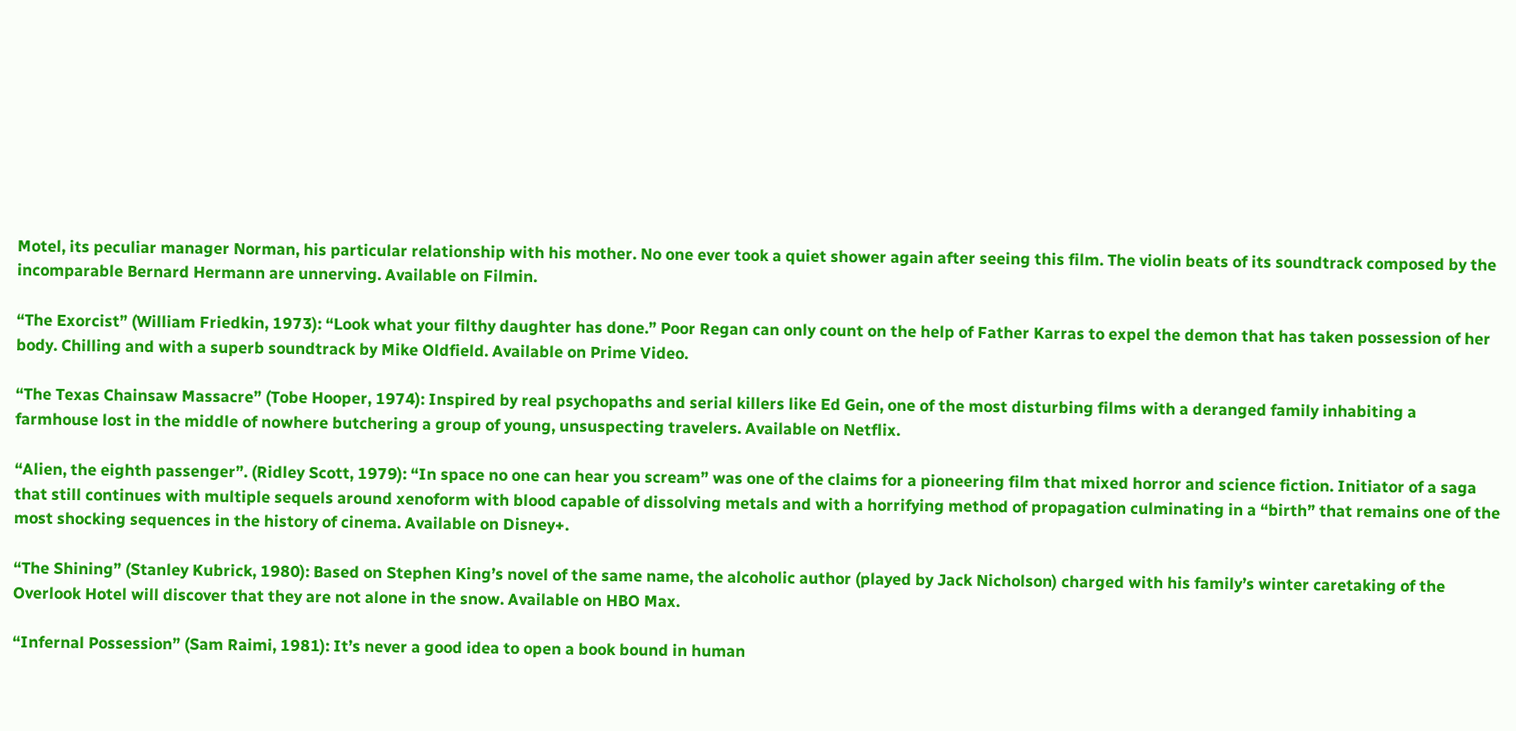Motel, its peculiar manager Norman, his particular relationship with his mother. No one ever took a quiet shower again after seeing this film. The violin beats of its soundtrack composed by the incomparable Bernard Hermann are unnerving. Available on Filmin.

“The Exorcist” (William Friedkin, 1973): “Look what your filthy daughter has done.” Poor Regan can only count on the help of Father Karras to expel the demon that has taken possession of her body. Chilling and with a superb soundtrack by Mike Oldfield. Available on Prime Video.

“The Texas Chainsaw Massacre” (Tobe Hooper, 1974): Inspired by real psychopaths and serial killers like Ed Gein, one of the most disturbing films with a deranged family inhabiting a farmhouse lost in the middle of nowhere butchering a group of young, unsuspecting travelers. Available on Netflix.

“Alien, the eighth passenger”. (Ridley Scott, 1979): “In space no one can hear you scream” was one of the claims for a pioneering film that mixed horror and science fiction. Initiator of a saga that still continues with multiple sequels around xenoform with blood capable of dissolving metals and with a horrifying method of propagation culminating in a “birth” that remains one of the most shocking sequences in the history of cinema. Available on Disney+.

“The Shining” (Stanley Kubrick, 1980): Based on Stephen King’s novel of the same name, the alcoholic author (played by Jack Nicholson) charged with his family’s winter caretaking of the Overlook Hotel will discover that they are not alone in the snow. Available on HBO Max.

“Infernal Possession” (Sam Raimi, 1981): It’s never a good idea to open a book bound in human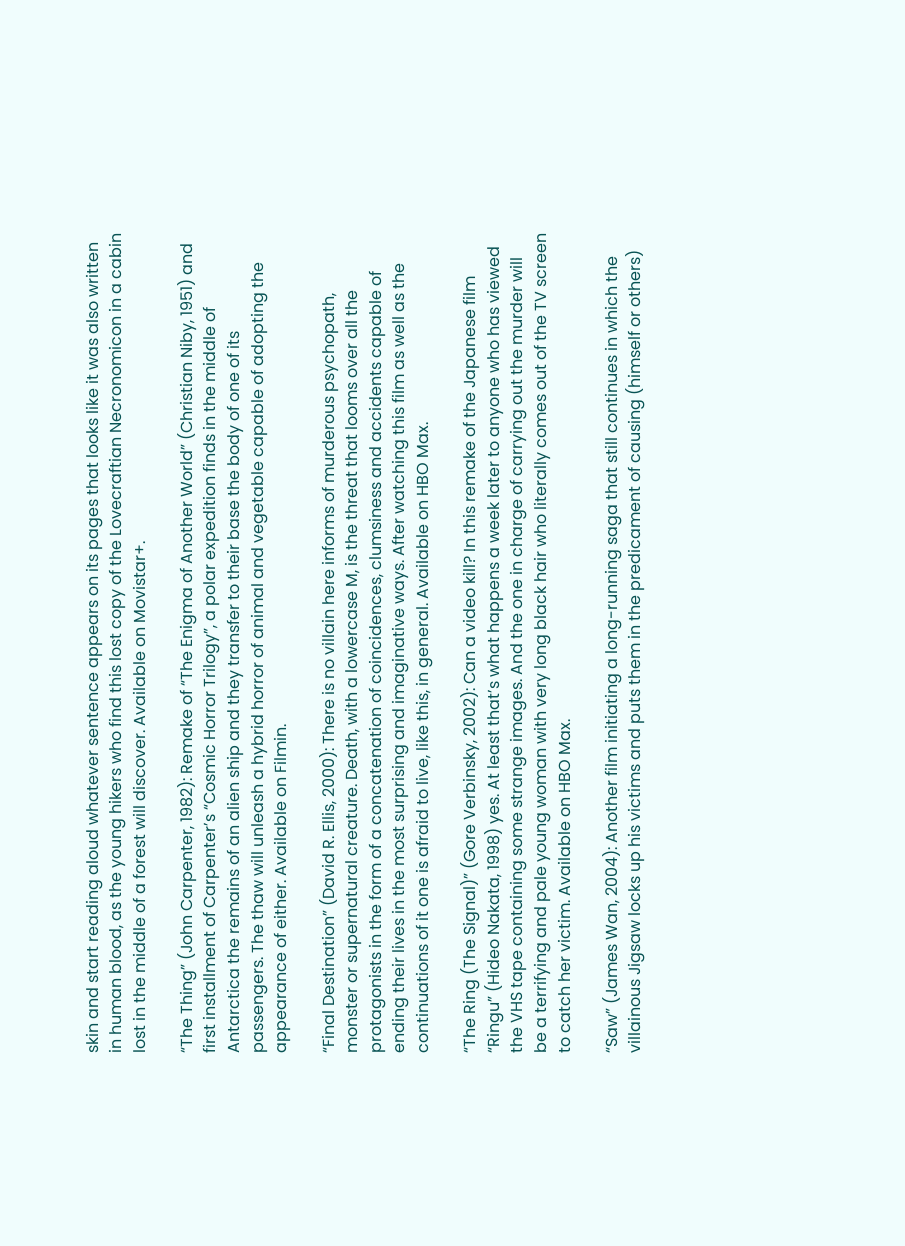skin and start reading aloud whatever sentence appears on its pages that looks like it was also written in human blood, as the young hikers who find this lost copy of the Lovecraftian Necronomicon in a cabin lost in the middle of a forest will discover. Available on Movistar+.

“The Thing” (John Carpenter, 1982): Remake of “The Enigma of Another World” (Christian Niby, 1951) and first installment of Carpenter’s “Cosmic Horror Trilogy”, a polar expedition finds in the middle of Antarctica the remains of an alien ship and they transfer to their base the body of one of its passengers. The thaw will unleash a hybrid horror of animal and vegetable capable of adopting the appearance of either. Available on Filmin.

“Final Destination” (David R. Ellis, 2000): There is no villain here informs of murderous psychopath, monster or supernatural creature. Death, with a lowercase M, is the threat that looms over all the protagonists in the form of a concatenation of coincidences, clumsiness and accidents capable of ending their lives in the most surprising and imaginative ways. After watching this film as well as the continuations of it one is afraid to live, like this, in general. Available on HBO Max.

“The Ring (The Signal)” (Gore Verbinsky, 2002): Can a video kill? In this remake of the Japanese film “Ringu” (Hideo Nakata, 1998) yes. At least that’s what happens a week later to anyone who has viewed the VHS tape containing some strange images. And the one in charge of carrying out the murder will be a terrifying and pale young woman with very long black hair who literally comes out of the TV screen to catch her victim. Available on HBO Max.

“Saw” (James Wan, 2004): Another film initiating a long-running saga that still continues in which the villainous Jigsaw locks up his victims and puts them in the predicament of causing (himself or others)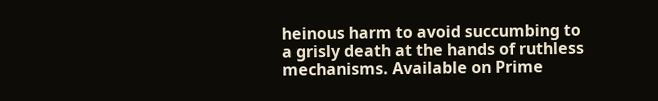heinous harm to avoid succumbing to a grisly death at the hands of ruthless mechanisms. Available on Prime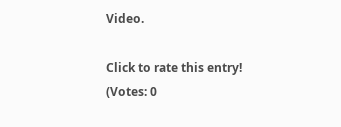Video.

Click to rate this entry!
(Votes: 0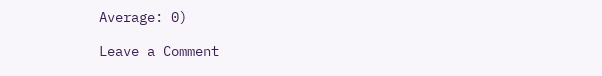Average: 0)

Leave a Comment